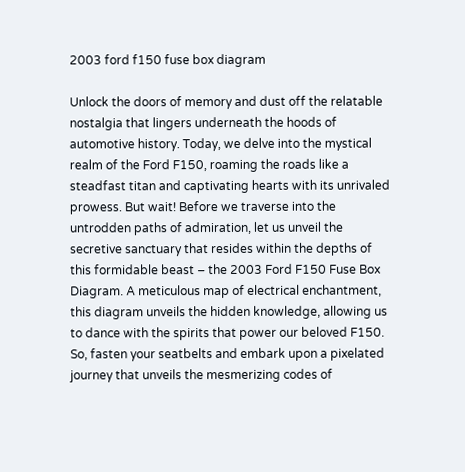2003 ford f150 fuse box diagram

Unlock the doors of memory and dust off the relatable nostalgia that lingers underneath the hoods of automotive history. Today, we delve into the mystical realm of the Ford F150, roaming the roads like a steadfast titan and captivating hearts with its unrivaled prowess. But wait! Before we traverse into the untrodden paths of admiration, let us unveil the secretive sanctuary that resides within the depths of this formidable beast – the 2003 Ford F150 Fuse Box Diagram. A meticulous map of electrical enchantment, this diagram unveils the hidden knowledge, allowing us to dance with the spirits that power our beloved F150. So, fasten your seatbelts and embark upon a pixelated journey that unveils the mesmerizing codes of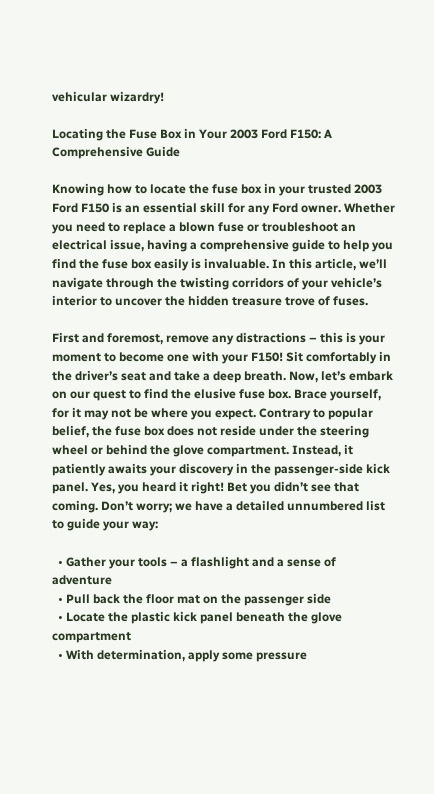vehicular wizardry!

Locating the Fuse Box in Your 2003 Ford F150: A Comprehensive Guide

Knowing how to locate the fuse box in your trusted 2003 Ford F150 is an essential skill for any Ford owner. Whether you need to replace a blown fuse or troubleshoot an electrical issue, having a comprehensive guide to help you find the fuse box easily is invaluable. In this article, we’ll navigate through the twisting corridors of your vehicle’s interior to uncover the hidden treasure trove of fuses.

First and foremost, remove any distractions – this is your moment to become one with your F150! Sit comfortably in the driver’s seat and take a deep breath. Now, let’s embark on our quest to find the elusive fuse box. Brace yourself, for it may not be where you expect. Contrary to popular belief, the fuse box does not reside under the steering wheel or behind the glove compartment. Instead, it patiently awaits your discovery in the passenger-side kick panel. Yes, you heard it right! Bet you didn’t see that coming. Don’t worry; we have a detailed unnumbered list to guide your way:

  • Gather your tools – a flashlight and a sense of adventure
  • Pull back the floor mat on the passenger side
  • Locate the plastic kick panel beneath the glove compartment
  • With determination, apply some pressure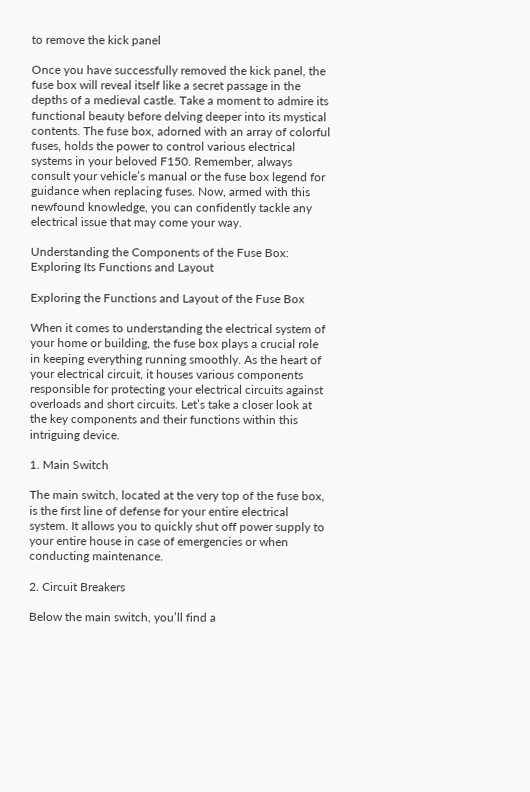to remove the kick panel

Once you have successfully removed the kick panel, the fuse box will reveal itself like a secret passage in the depths of a medieval castle. Take a moment to admire its functional beauty before delving deeper into its mystical contents. The fuse box, adorned with an array of colorful fuses, holds the power to control various electrical systems in your beloved F150. Remember, always consult your vehicle’s manual or the fuse box legend for guidance when replacing fuses. Now, armed with this newfound knowledge, you can confidently tackle any electrical issue that may come your way.

Understanding the Components of the Fuse Box: Exploring Its Functions and Layout

Exploring the Functions and Layout of the Fuse Box

When it comes to understanding the electrical system of your home or building, the fuse box plays a crucial role in keeping everything running smoothly. As the heart of your electrical circuit, it houses various components responsible for protecting your electrical circuits against overloads and short circuits. Let’s take a closer look at the key components and their functions within this intriguing device.

1. Main Switch

The main switch, located at the very top of the fuse box, is the first line of defense for your entire electrical system. It allows you to quickly shut off power supply to your entire house in case of emergencies or when conducting maintenance.

2. Circuit Breakers

Below the main switch, you’ll find a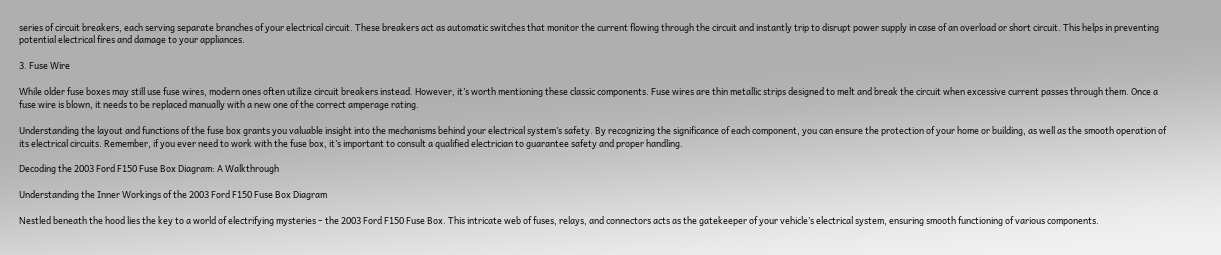series of circuit breakers, each serving separate branches of your electrical circuit. These breakers act as automatic switches that monitor the current flowing through the circuit and instantly trip to disrupt power supply in case of an overload or short circuit. This helps in preventing potential electrical fires and damage to your appliances.

3. Fuse Wire

While older fuse boxes may still use fuse wires, modern ones often utilize circuit breakers instead. However, it’s worth mentioning these classic components. Fuse wires are thin metallic strips designed to melt and break the circuit when excessive current passes through them. Once a fuse wire is blown, it needs to be replaced manually with a new one of the correct amperage rating.

Understanding the layout and functions of the fuse box grants you valuable insight into the mechanisms behind your electrical system’s safety. By recognizing the significance of each component, you can ensure the protection of your home or building, as well as the smooth operation of its electrical circuits. Remember, if you ever need to work with the fuse box, it’s important to consult a qualified electrician to guarantee safety and proper handling.

Decoding the 2003 Ford F150 Fuse Box Diagram: A Walkthrough

Understanding the Inner Workings of the 2003 Ford F150 Fuse Box Diagram

Nestled beneath the hood lies the key to a world of electrifying mysteries – the 2003 Ford F150 Fuse Box. This intricate web of fuses, relays, and connectors acts as the gatekeeper of your vehicle’s electrical system, ensuring smooth functioning of various components.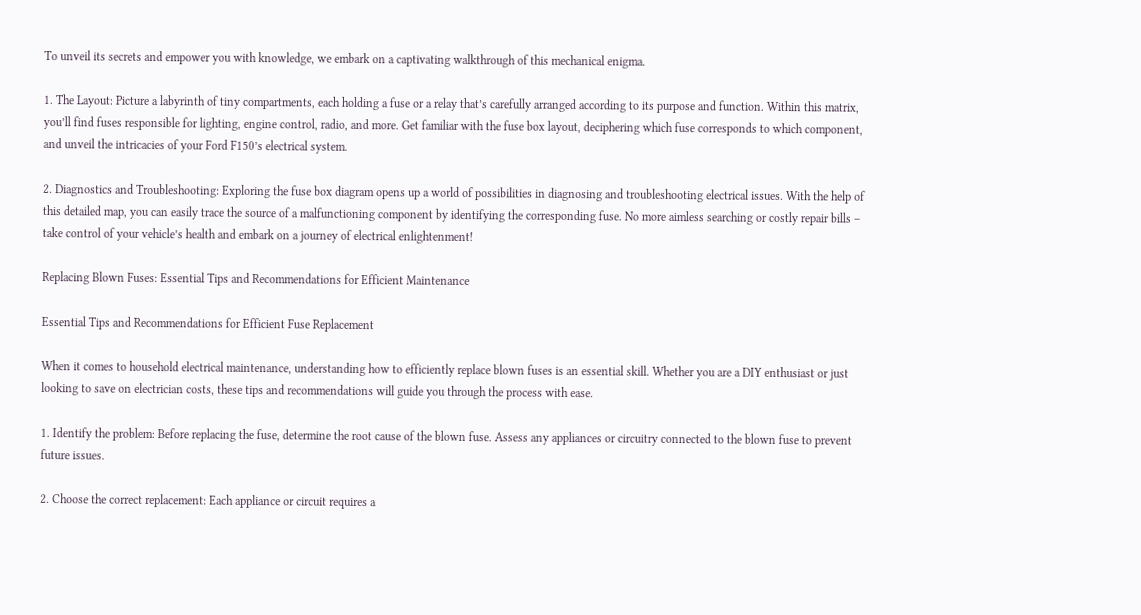To unveil its secrets and empower you with knowledge, we embark on a captivating walkthrough of this mechanical enigma.

1. The Layout: Picture a labyrinth of tiny compartments, each holding a fuse or a relay that’s carefully arranged according to its purpose and function. Within this matrix, you’ll find fuses responsible for lighting, engine control, radio, and more. Get familiar with the fuse box layout, deciphering which fuse corresponds to which component, and unveil the intricacies of your Ford F150’s electrical system.

2. Diagnostics and Troubleshooting: Exploring the fuse box diagram opens up a world of possibilities in diagnosing and troubleshooting electrical issues. With the help of this detailed map, you can easily trace the source of a malfunctioning component by identifying the corresponding fuse. No more aimless searching or costly repair bills – take control of your vehicle’s health and embark on a journey of electrical enlightenment!

Replacing Blown Fuses: Essential Tips and Recommendations for Efficient Maintenance

Essential Tips and Recommendations for Efficient Fuse Replacement

When it comes to household electrical maintenance, understanding how to efficiently replace blown fuses is an essential skill. Whether you are a DIY enthusiast or just looking to save on electrician costs, these tips and recommendations will guide you through the process with ease.

1. Identify the problem: Before replacing the fuse, determine the root cause of the blown fuse. Assess any appliances or circuitry connected to the blown fuse to prevent future issues.

2. Choose the correct replacement: Each appliance or circuit requires a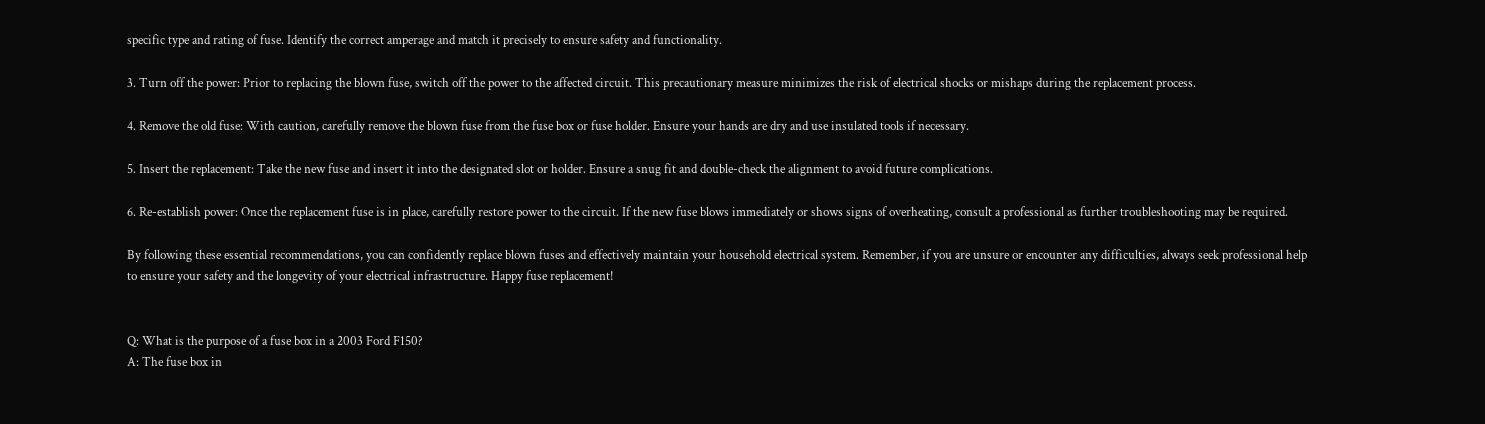specific type and rating of fuse. Identify the correct amperage and match it precisely to ensure safety and functionality.

3. Turn off the power: Prior to replacing the blown fuse, switch off the power to the affected circuit. This precautionary measure minimizes the risk of electrical shocks or mishaps during the replacement process.

4. Remove the old fuse: With caution, carefully remove the blown fuse from the fuse box or fuse holder. Ensure your hands are dry and use insulated tools if necessary.

5. Insert the replacement: Take the new fuse and insert it into the designated slot or holder. Ensure a snug fit and double-check the alignment to avoid future complications.

6. Re-establish power: Once the replacement fuse is in place, carefully restore power to the circuit. If the new fuse blows immediately or shows signs of overheating, consult a professional as further troubleshooting may be required.

By following these essential recommendations, you can confidently replace blown fuses and effectively maintain your household electrical system. Remember, if you are unsure or encounter any difficulties, always seek professional help to ensure your safety and the longevity of your electrical infrastructure. Happy fuse replacement!


Q: What is the purpose of a fuse box in a 2003 Ford F150?
A: The fuse box in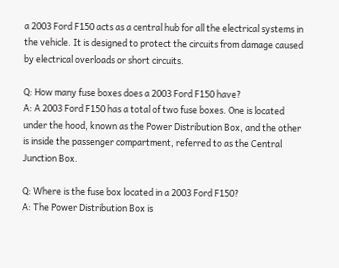a 2003 Ford F150 acts as a central hub for all the electrical systems in the vehicle. It is designed to protect the circuits from damage caused by electrical overloads or short circuits.

Q: How many fuse boxes does a 2003 Ford F150 have?
A: A 2003 Ford F150 has a total of two fuse boxes. One is located under the hood, known as the Power Distribution Box, and the other is inside the passenger compartment, referred to as the Central Junction Box.

Q: Where is the fuse box located in a 2003 Ford F150?
A: The Power Distribution Box is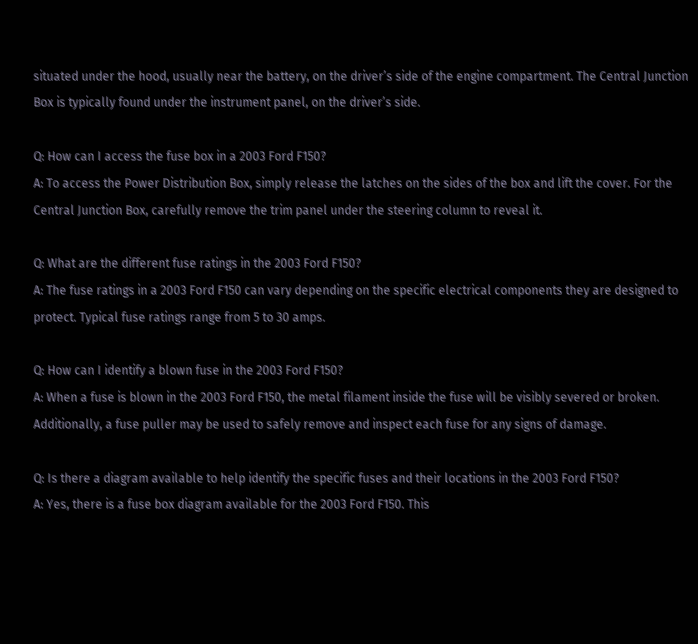situated under the hood, usually near the battery, on the driver’s side of the engine compartment. The Central Junction Box is typically found under the instrument panel, on the driver’s side.

Q: How can I access the fuse box in a 2003 Ford F150?
A: To access the Power Distribution Box, simply release the latches on the sides of the box and lift the cover. For the Central Junction Box, carefully remove the trim panel under the steering column to reveal it.

Q: What are the different fuse ratings in the 2003 Ford F150?
A: The fuse ratings in a 2003 Ford F150 can vary depending on the specific electrical components they are designed to protect. Typical fuse ratings range from 5 to 30 amps.

Q: How can I identify a blown fuse in the 2003 Ford F150?
A: When a fuse is blown in the 2003 Ford F150, the metal filament inside the fuse will be visibly severed or broken. Additionally, a fuse puller may be used to safely remove and inspect each fuse for any signs of damage.

Q: Is there a diagram available to help identify the specific fuses and their locations in the 2003 Ford F150?
A: Yes, there is a fuse box diagram available for the 2003 Ford F150. This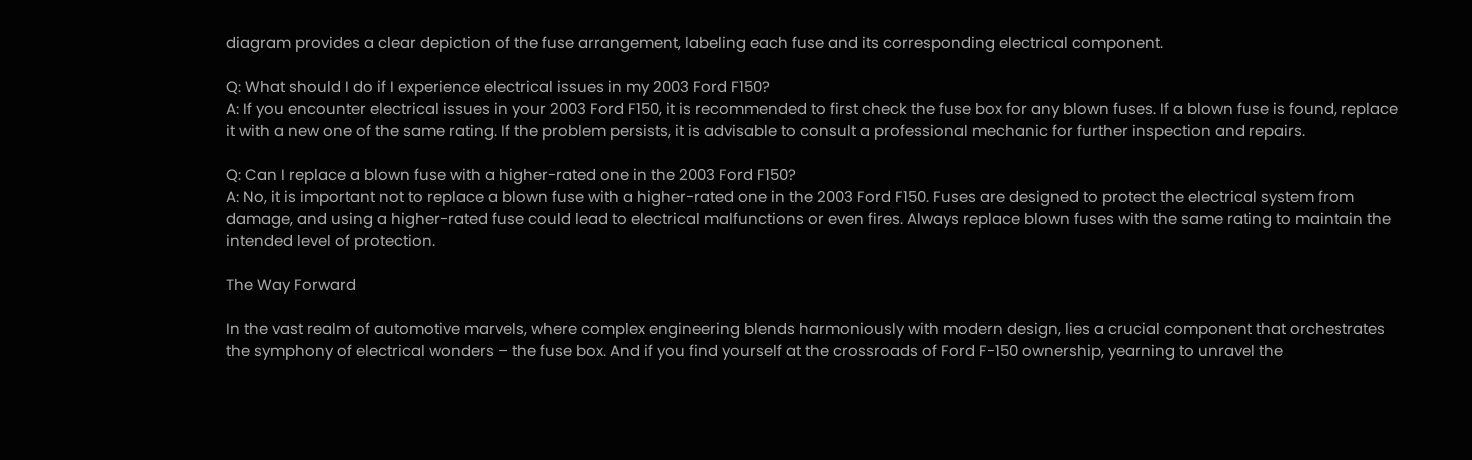diagram provides a clear depiction of the fuse arrangement, labeling each fuse and its corresponding electrical component.

Q: What should I do if I experience electrical issues in my 2003 Ford F150?
A: If you encounter electrical issues in your 2003 Ford F150, it is recommended to first check the fuse box for any blown fuses. If a blown fuse is found, replace it with a new one of the same rating. If the problem persists, it is advisable to consult a professional mechanic for further inspection and repairs.

Q: Can I replace a blown fuse with a higher-rated one in the 2003 Ford F150?
A: No, it is important not to replace a blown fuse with a higher-rated one in the 2003 Ford F150. Fuses are designed to protect the electrical system from damage, and using a higher-rated fuse could lead to electrical malfunctions or even fires. Always replace blown fuses with the same rating to maintain the intended level of protection.

The Way Forward

In the vast realm of automotive marvels, where complex engineering blends harmoniously with modern design, lies a crucial component that orchestrates the symphony of electrical wonders – the fuse box. And if you find yourself at the crossroads of Ford F-150 ownership, yearning to unravel the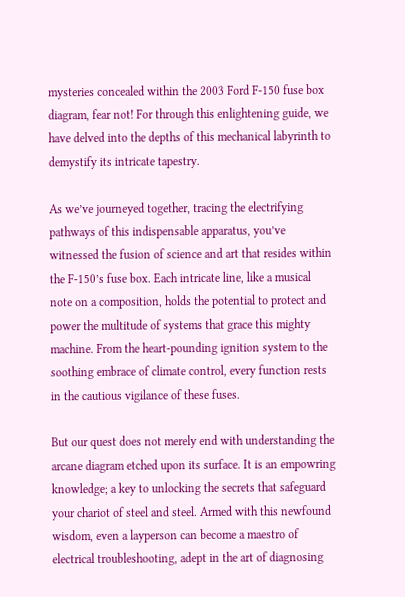mysteries concealed within the 2003 Ford F-150 fuse box diagram, fear not! For through this enlightening guide, we have delved into the depths of this mechanical labyrinth to demystify its intricate tapestry.

As we’ve journeyed together, tracing the electrifying pathways of this indispensable apparatus, you’ve witnessed the fusion of science and art that resides within the F-150’s fuse box. Each intricate line, like a musical note on a composition, holds the potential to protect and power the multitude of systems that grace this mighty machine. From the heart-pounding ignition system to the soothing embrace of climate control, every function rests in the cautious vigilance of these fuses.

But our quest does not merely end with understanding the arcane diagram etched upon its surface. It is an empowring knowledge; a key to unlocking the secrets that safeguard your chariot of steel and steel. Armed with this newfound wisdom, even a layperson can become a maestro of electrical troubleshooting, adept in the art of diagnosing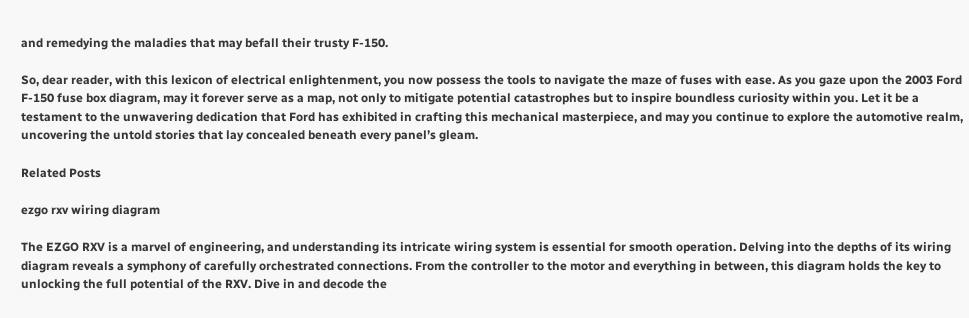and remedying the maladies that may befall their trusty F-150.

So, dear reader, with this lexicon of electrical enlightenment, you now possess the tools to navigate the maze of fuses with ease. As you gaze upon the 2003 Ford F-150 fuse box diagram, may it forever serve as a map, not only to mitigate potential catastrophes but to inspire boundless curiosity within you. Let it be a testament to the unwavering dedication that Ford has exhibited in crafting this mechanical masterpiece, and may you continue to explore the automotive realm, uncovering the untold stories that lay concealed beneath every panel’s gleam.

Related Posts

ezgo rxv wiring diagram

The EZGO RXV is a marvel of engineering, and understanding its intricate wiring system is essential for smooth operation. Delving into the depths of its wiring diagram reveals a symphony of carefully orchestrated connections. From the controller to the motor and everything in between, this diagram holds the key to unlocking the full potential of the RXV. Dive in and decode the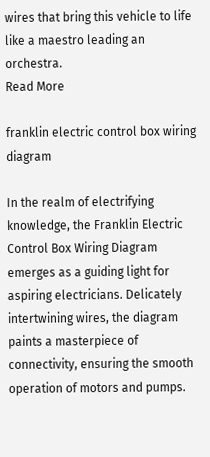wires that bring this vehicle to life like a maestro leading an orchestra.
Read More

franklin electric control box wiring diagram

In the realm of electrifying knowledge, the Franklin Electric Control Box Wiring Diagram emerges as a guiding light for aspiring electricians. Delicately intertwining wires, the diagram paints a masterpiece of connectivity, ensuring the smooth operation of motors and pumps.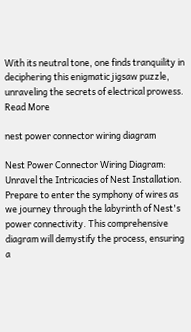With its neutral tone, one finds tranquility in deciphering this enigmatic jigsaw puzzle, unraveling the secrets of electrical prowess.
Read More

nest power connector wiring diagram

Nest Power Connector Wiring Diagram: Unravel the Intricacies of Nest Installation. Prepare to enter the symphony of wires as we journey through the labyrinth of Nest's power connectivity. This comprehensive diagram will demystify the process, ensuring a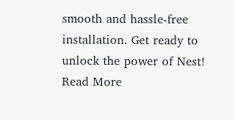smooth and hassle-free installation. Get ready to unlock the power of Nest!
Read More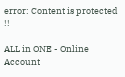error: Content is protected !!

ALL in ONE - Online Account